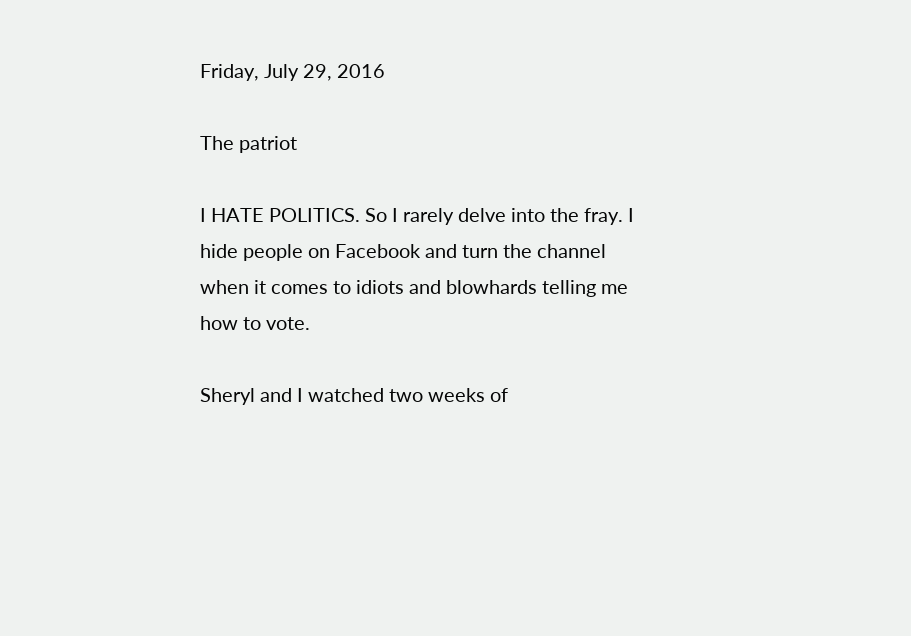Friday, July 29, 2016

The patriot

I HATE POLITICS. So I rarely delve into the fray. I hide people on Facebook and turn the channel when it comes to idiots and blowhards telling me how to vote.

Sheryl and I watched two weeks of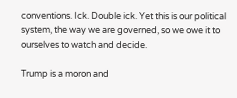conventions. Ick. Double ick. Yet this is our political system, the way we are governed, so we owe it to ourselves to watch and decide.

Trump is a moron and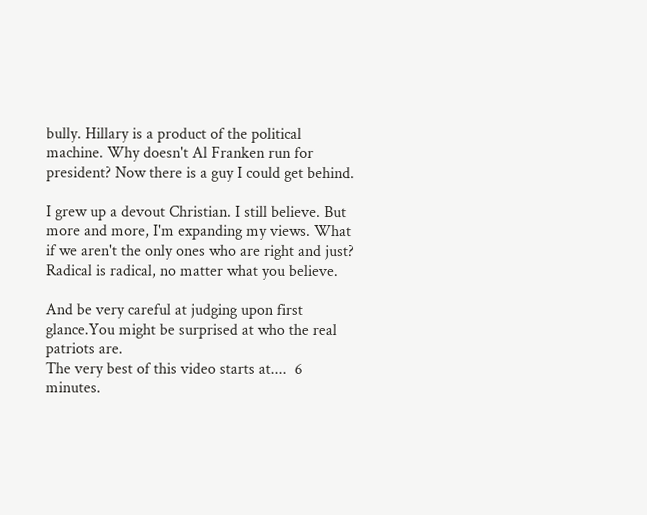bully. Hillary is a product of the political machine. Why doesn't Al Franken run for president? Now there is a guy I could get behind.

I grew up a devout Christian. I still believe. But more and more, I'm expanding my views. What if we aren't the only ones who are right and just? Radical is radical, no matter what you believe.

And be very careful at judging upon first glance.You might be surprised at who the real patriots are.
The very best of this video starts at....  6 minutes.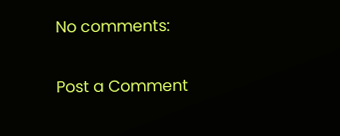No comments:

Post a Comment